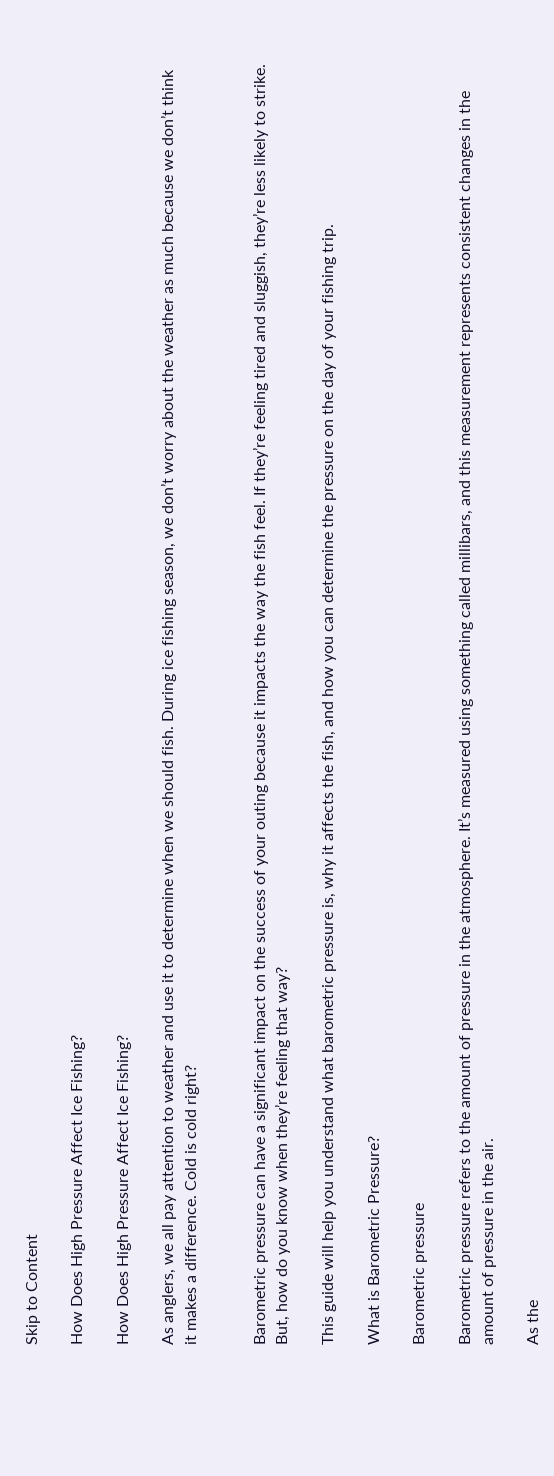Skip to Content

How Does High Pressure Affect Ice Fishing?

How Does High Pressure Affect Ice Fishing?

As anglers, we all pay attention to weather and use it to determine when we should fish. During ice fishing season, we don’t worry about the weather as much because we don’t think it makes a difference. Cold is cold right?


Barometric pressure can have a significant impact on the success of your outing because it impacts the way the fish feel. If they’re feeling tired and sluggish, they’re less likely to strike. But, how do you know when they’re feeling that way?

This guide will help you understand what barometric pressure is, why it affects the fish, and how you can determine the pressure on the day of your fishing trip.

What is Barometric Pressure?

Barometric pressure

Barometric pressure refers to the amount of pressure in the atmosphere. It’s measured using something called millibars, and this measurement represents consistent changes in the amount of pressure in the air.

As the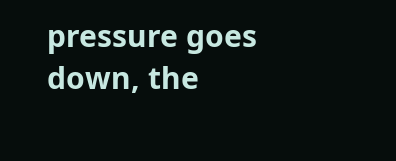pressure goes down, the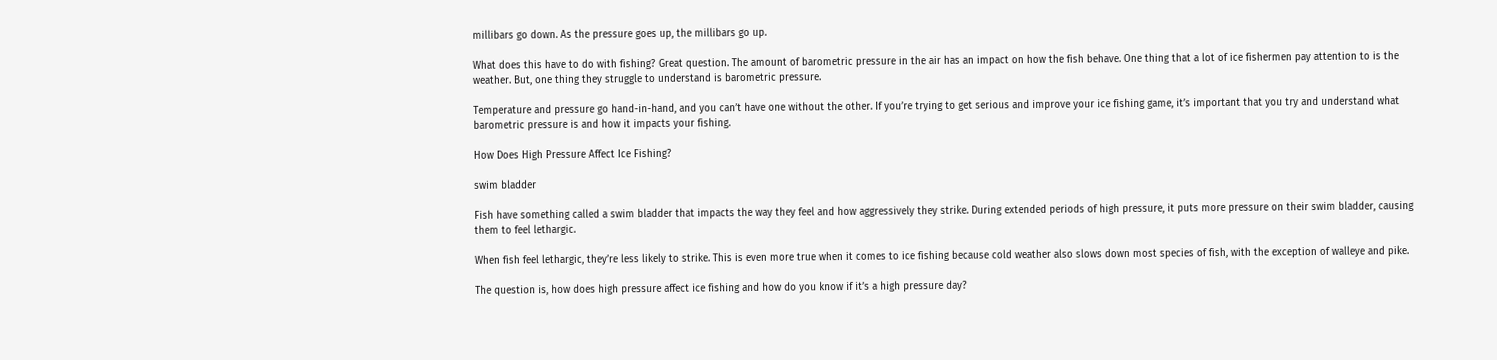millibars go down. As the pressure goes up, the millibars go up.

What does this have to do with fishing? Great question. The amount of barometric pressure in the air has an impact on how the fish behave. One thing that a lot of ice fishermen pay attention to is the weather. But, one thing they struggle to understand is barometric pressure.

Temperature and pressure go hand-in-hand, and you can’t have one without the other. If you’re trying to get serious and improve your ice fishing game, it’s important that you try and understand what barometric pressure is and how it impacts your fishing.

How Does High Pressure Affect Ice Fishing?

swim bladder

Fish have something called a swim bladder that impacts the way they feel and how aggressively they strike. During extended periods of high pressure, it puts more pressure on their swim bladder, causing them to feel lethargic.

When fish feel lethargic, they’re less likely to strike. This is even more true when it comes to ice fishing because cold weather also slows down most species of fish, with the exception of walleye and pike.

The question is, how does high pressure affect ice fishing and how do you know if it’s a high pressure day?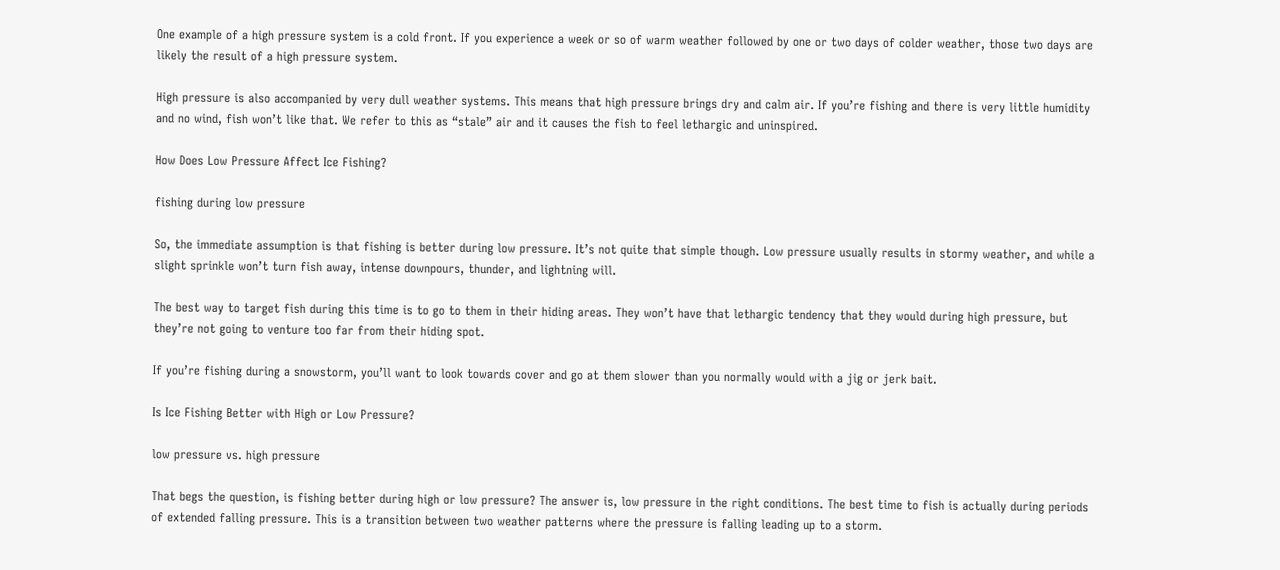One example of a high pressure system is a cold front. If you experience a week or so of warm weather followed by one or two days of colder weather, those two days are likely the result of a high pressure system.

High pressure is also accompanied by very dull weather systems. This means that high pressure brings dry and calm air. If you’re fishing and there is very little humidity and no wind, fish won’t like that. We refer to this as “stale” air and it causes the fish to feel lethargic and uninspired.

How Does Low Pressure Affect Ice Fishing?

fishing during low pressure

So, the immediate assumption is that fishing is better during low pressure. It’s not quite that simple though. Low pressure usually results in stormy weather, and while a slight sprinkle won’t turn fish away, intense downpours, thunder, and lightning will.

The best way to target fish during this time is to go to them in their hiding areas. They won’t have that lethargic tendency that they would during high pressure, but they’re not going to venture too far from their hiding spot.

If you’re fishing during a snowstorm, you’ll want to look towards cover and go at them slower than you normally would with a jig or jerk bait.

Is Ice Fishing Better with High or Low Pressure?

low pressure vs. high pressure

That begs the question, is fishing better during high or low pressure? The answer is, low pressure in the right conditions. The best time to fish is actually during periods of extended falling pressure. This is a transition between two weather patterns where the pressure is falling leading up to a storm.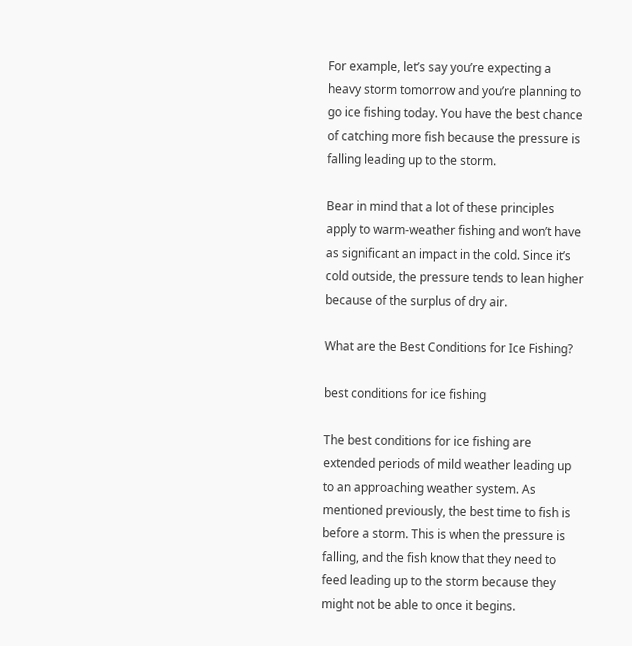For example, let’s say you’re expecting a heavy storm tomorrow and you’re planning to go ice fishing today. You have the best chance of catching more fish because the pressure is falling leading up to the storm.

Bear in mind that a lot of these principles apply to warm-weather fishing and won’t have as significant an impact in the cold. Since it’s cold outside, the pressure tends to lean higher because of the surplus of dry air.

What are the Best Conditions for Ice Fishing?

best conditions for ice fishing

The best conditions for ice fishing are extended periods of mild weather leading up to an approaching weather system. As mentioned previously, the best time to fish is before a storm. This is when the pressure is falling, and the fish know that they need to feed leading up to the storm because they might not be able to once it begins.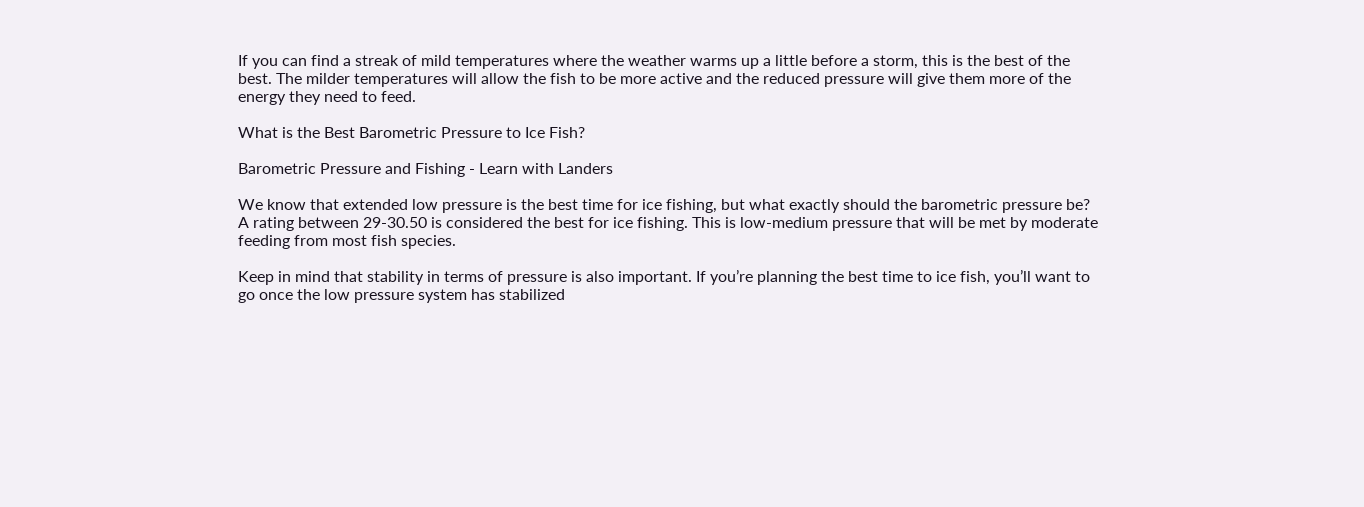If you can find a streak of mild temperatures where the weather warms up a little before a storm, this is the best of the best. The milder temperatures will allow the fish to be more active and the reduced pressure will give them more of the energy they need to feed.

What is the Best Barometric Pressure to Ice Fish?

Barometric Pressure and Fishing - Learn with Landers

We know that extended low pressure is the best time for ice fishing, but what exactly should the barometric pressure be? A rating between 29-30.50 is considered the best for ice fishing. This is low-medium pressure that will be met by moderate feeding from most fish species.

Keep in mind that stability in terms of pressure is also important. If you’re planning the best time to ice fish, you’ll want to go once the low pressure system has stabilized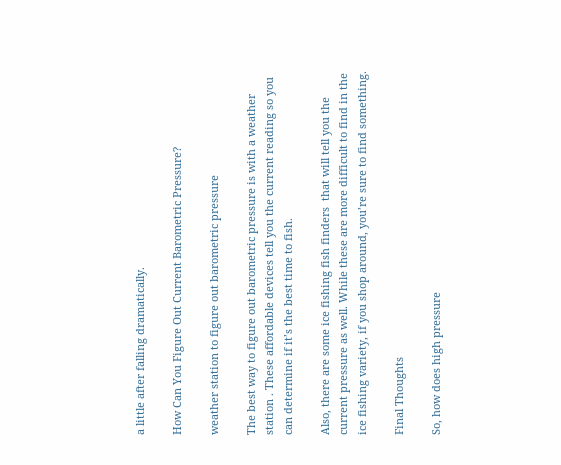a little after falling dramatically.

How Can You Figure Out Current Barometric Pressure?

weather station to figure out barometric pressure

The best way to figure out barometric pressure is with a weather station . These affordable devices tell you the current reading so you can determine if it’s the best time to fish.

Also, there are some ice fishing fish finders  that will tell you the current pressure as well. While these are more difficult to find in the ice fishing variety, if you shop around, you’re sure to find something.

Final Thoughts

So, how does high pressure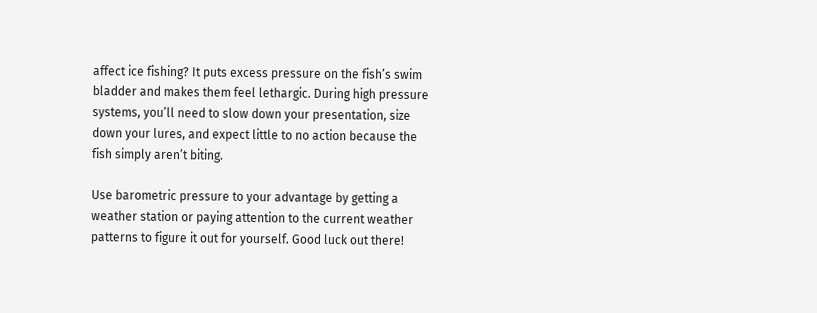affect ice fishing? It puts excess pressure on the fish’s swim bladder and makes them feel lethargic. During high pressure systems, you’ll need to slow down your presentation, size down your lures, and expect little to no action because the fish simply aren’t biting.

Use barometric pressure to your advantage by getting a weather station or paying attention to the current weather patterns to figure it out for yourself. Good luck out there!